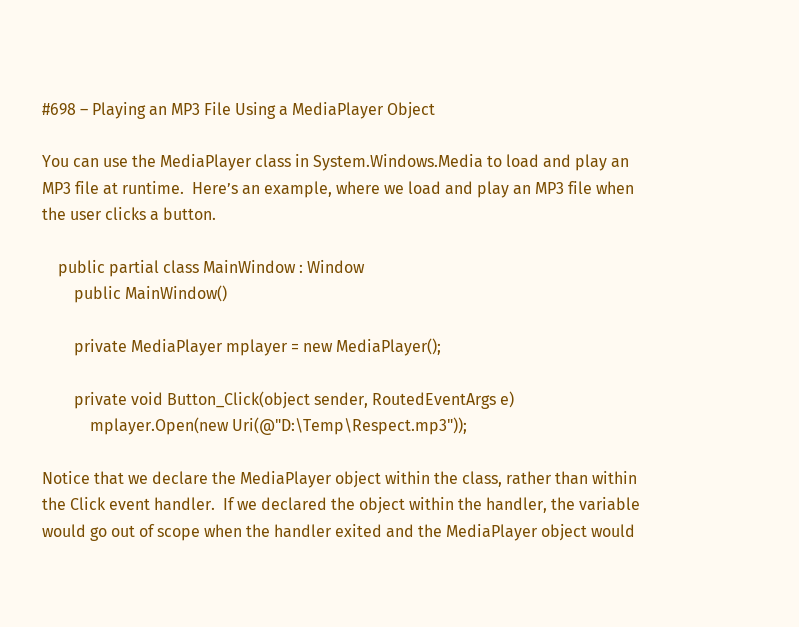#698 – Playing an MP3 File Using a MediaPlayer Object

You can use the MediaPlayer class in System.Windows.Media to load and play an MP3 file at runtime.  Here’s an example, where we load and play an MP3 file when the user clicks a button.

    public partial class MainWindow : Window
        public MainWindow()

        private MediaPlayer mplayer = new MediaPlayer();

        private void Button_Click(object sender, RoutedEventArgs e)
            mplayer.Open(new Uri(@"D:\Temp\Respect.mp3"));

Notice that we declare the MediaPlayer object within the class, rather than within the Click event handler.  If we declared the object within the handler, the variable would go out of scope when the handler exited and the MediaPlayer object would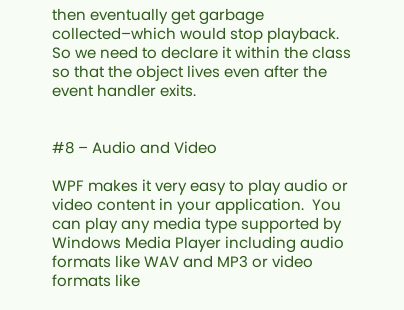then eventually get garbage collected–which would stop playback.  So we need to declare it within the class so that the object lives even after the event handler exits.


#8 – Audio and Video

WPF makes it very easy to play audio or video content in your application.  You can play any media type supported by Windows Media Player including audio formats like WAV and MP3 or video formats like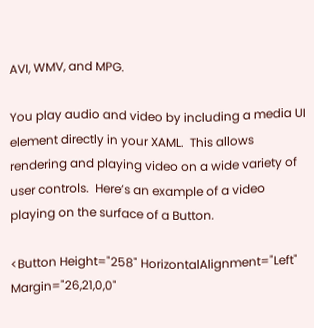AVI, WMV, and MPG.

You play audio and video by including a media UI element directly in your XAML.  This allows rendering and playing video on a wide variety of user controls.  Here’s an example of a video playing on the surface of a Button.

<Button Height="258" HorizontalAlignment="Left" Margin="26,21,0,0"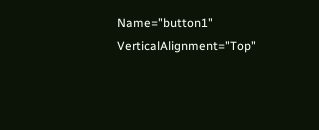Name="button1" VerticalAlignment="Top"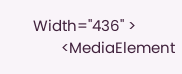Width="436" >
       <MediaElement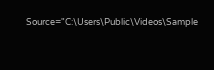Source="C:\Users\Public\Videos\Sample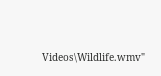Videos\Wildlife.wmv"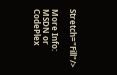Stretch="Fill"/>

More Info: MSDN or CodePlex